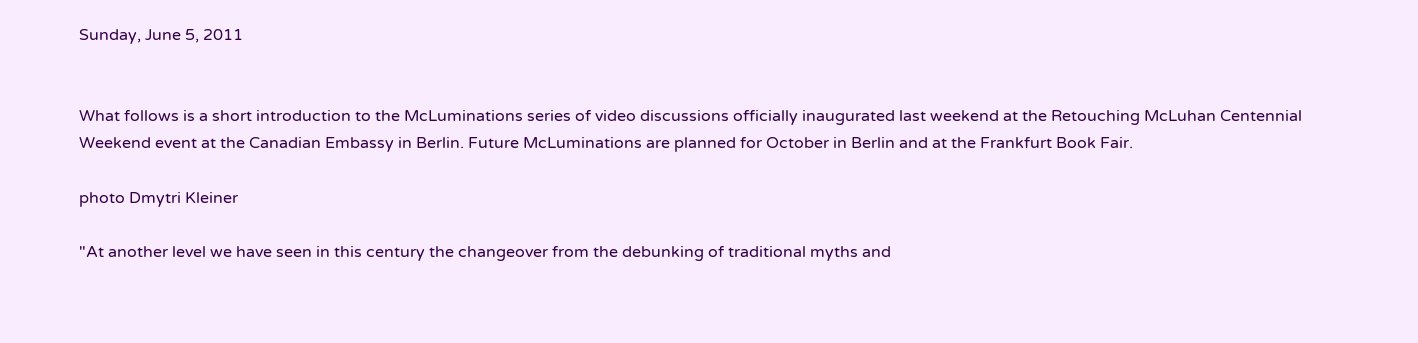Sunday, June 5, 2011


What follows is a short introduction to the McLuminations series of video discussions officially inaugurated last weekend at the Retouching McLuhan Centennial Weekend event at the Canadian Embassy in Berlin. Future McLuminations are planned for October in Berlin and at the Frankfurt Book Fair.

photo Dmytri Kleiner

"At another level we have seen in this century the changeover from the debunking of traditional myths and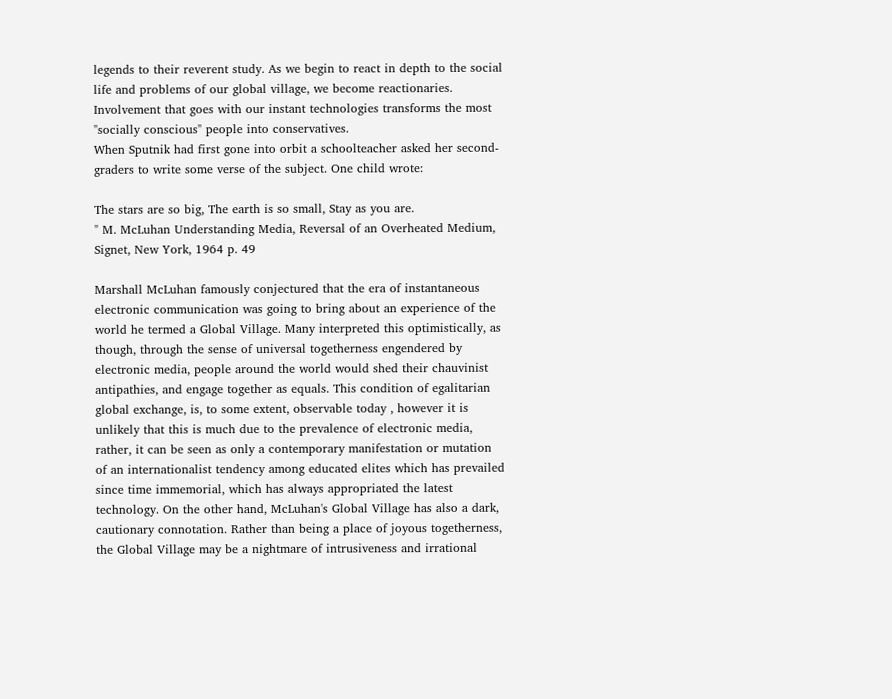legends to their reverent study. As we begin to react in depth to the social life and problems of our global village, we become reactionaries. Involvement that goes with our instant technologies transforms the most "socially conscious" people into conservatives.
When Sputnik had first gone into orbit a schoolteacher asked her second-graders to write some verse of the subject. One child wrote:

The stars are so big, The earth is so small, Stay as you are.
" M. McLuhan Understanding Media, Reversal of an Overheated Medium, Signet, New York, 1964 p. 49

Marshall McLuhan famously conjectured that the era of instantaneous electronic communication was going to bring about an experience of the world he termed a Global Village. Many interpreted this optimistically, as though, through the sense of universal togetherness engendered by electronic media, people around the world would shed their chauvinist antipathies, and engage together as equals. This condition of egalitarian global exchange, is, to some extent, observable today , however it is unlikely that this is much due to the prevalence of electronic media, rather, it can be seen as only a contemporary manifestation or mutation of an internationalist tendency among educated elites which has prevailed since time immemorial, which has always appropriated the latest technology. On the other hand, McLuhan's Global Village has also a dark, cautionary connotation. Rather than being a place of joyous togetherness, the Global Village may be a nightmare of intrusiveness and irrational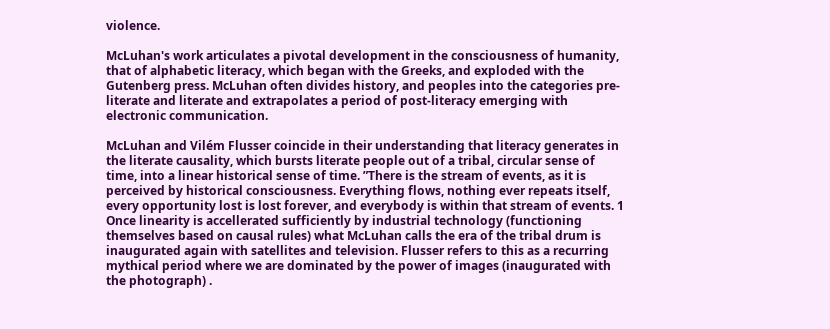violence.

McLuhan's work articulates a pivotal development in the consciousness of humanity, that of alphabetic literacy, which began with the Greeks, and exploded with the Gutenberg press. McLuhan often divides history, and peoples into the categories pre-literate and literate and extrapolates a period of post-literacy emerging with electronic communication.

McLuhan and Vilém Flusser coincide in their understanding that literacy generates in the literate causality, which bursts literate people out of a tribal, circular sense of time, into a linear historical sense of time. ”There is the stream of events, as it is perceived by historical consciousness. Everything flows, nothing ever repeats itself, every opportunity lost is lost forever, and everybody is within that stream of events. 1 Once linearity is accellerated sufficiently by industrial technology (functioning themselves based on causal rules) what McLuhan calls the era of the tribal drum is inaugurated again with satellites and television. Flusser refers to this as a recurring mythical period where we are dominated by the power of images (inaugurated with the photograph) .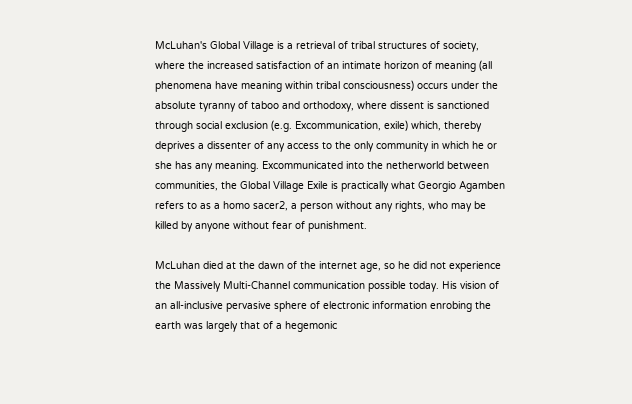McLuhan's Global Village is a retrieval of tribal structures of society, where the increased satisfaction of an intimate horizon of meaning (all phenomena have meaning within tribal consciousness) occurs under the absolute tyranny of taboo and orthodoxy, where dissent is sanctioned through social exclusion (e.g. Excommunication, exile) which, thereby deprives a dissenter of any access to the only community in which he or she has any meaning. Excommunicated into the netherworld between communities, the Global Village Exile is practically what Georgio Agamben refers to as a homo sacer2, a person without any rights, who may be killed by anyone without fear of punishment.

McLuhan died at the dawn of the internet age, so he did not experience the Massively Multi-Channel communication possible today. His vision of an all-inclusive pervasive sphere of electronic information enrobing the earth was largely that of a hegemonic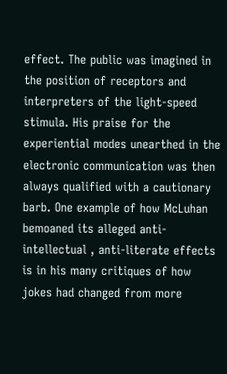effect. The public was imagined in the position of receptors and interpreters of the light-speed stimula. His praise for the experiential modes unearthed in the electronic communication was then always qualified with a cautionary barb. One example of how McLuhan bemoaned its alleged anti-intellectual , anti-literate effects is in his many critiques of how jokes had changed from more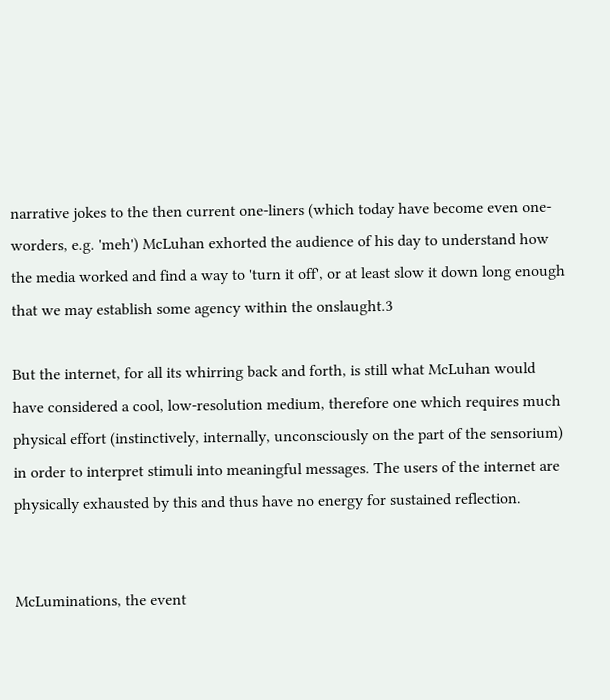narrative jokes to the then current one-liners (which today have become even one-worders, e.g. 'meh') McLuhan exhorted the audience of his day to understand how the media worked and find a way to 'turn it off', or at least slow it down long enough that we may establish some agency within the onslaught.3

But the internet, for all its whirring back and forth, is still what McLuhan would have considered a cool, low-resolution medium, therefore one which requires much physical effort (instinctively, internally, unconsciously on the part of the sensorium) in order to interpret stimuli into meaningful messages. The users of the internet are physically exhausted by this and thus have no energy for sustained reflection.


McLuminations, the event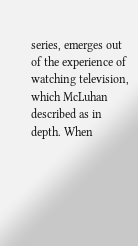series, emerges out of the experience of watching television, which McLuhan described as in depth. When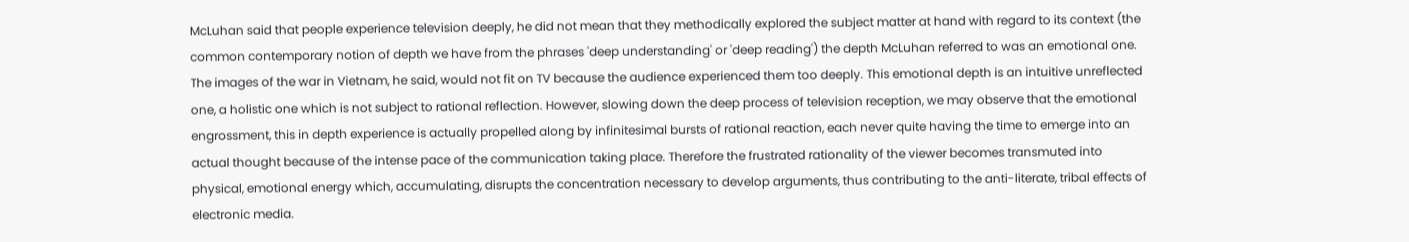McLuhan said that people experience television deeply, he did not mean that they methodically explored the subject matter at hand with regard to its context (the common contemporary notion of depth we have from the phrases 'deep understanding' or 'deep reading') the depth McLuhan referred to was an emotional one. The images of the war in Vietnam, he said, would not fit on TV because the audience experienced them too deeply. This emotional depth is an intuitive unreflected one, a holistic one which is not subject to rational reflection. However, slowing down the deep process of television reception, we may observe that the emotional engrossment, this in depth experience is actually propelled along by infinitesimal bursts of rational reaction, each never quite having the time to emerge into an actual thought because of the intense pace of the communication taking place. Therefore the frustrated rationality of the viewer becomes transmuted into physical, emotional energy which, accumulating, disrupts the concentration necessary to develop arguments, thus contributing to the anti-literate, tribal effects of electronic media.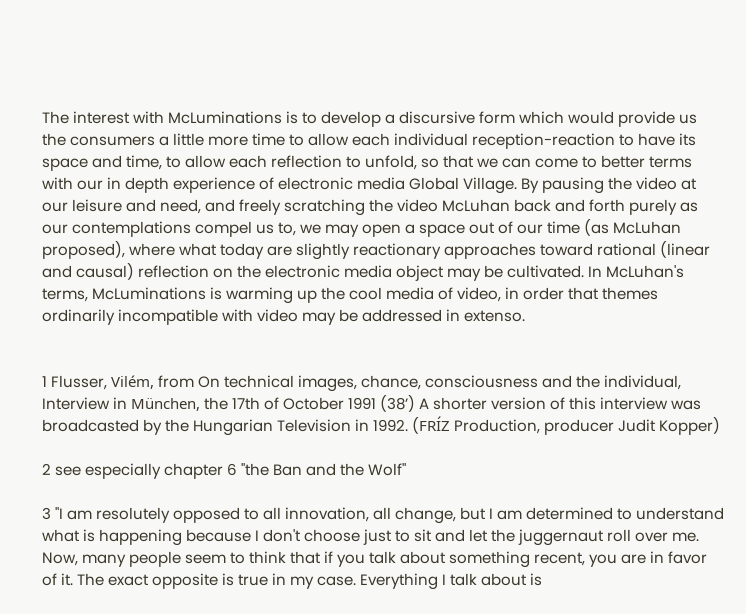The interest with McLuminations is to develop a discursive form which would provide us the consumers a little more time to allow each individual reception-reaction to have its space and time, to allow each reflection to unfold, so that we can come to better terms with our in depth experience of electronic media Global Village. By pausing the video at our leisure and need, and freely scratching the video McLuhan back and forth purely as our contemplations compel us to, we may open a space out of our time (as McLuhan proposed), where what today are slightly reactionary approaches toward rational (linear and causal) reflection on the electronic media object may be cultivated. In McLuhan's terms, McLuminations is warming up the cool media of video, in order that themes ordinarily incompatible with video may be addressed in extenso.


1 Flusser, Vilém, from On technical images, chance, consciousness and the individual, Interview in München, the 17th of October 1991 (38’) A shorter version of this interview was broadcasted by the Hungarian Television in 1992. (FRÍZ Production, producer Judit Kopper)

2 see especially chapter 6 "the Ban and the Wolf"

3 "I am resolutely opposed to all innovation, all change, but I am determined to understand what is happening because I don't choose just to sit and let the juggernaut roll over me. Now, many people seem to think that if you talk about something recent, you are in favor of it. The exact opposite is true in my case. Everything I talk about is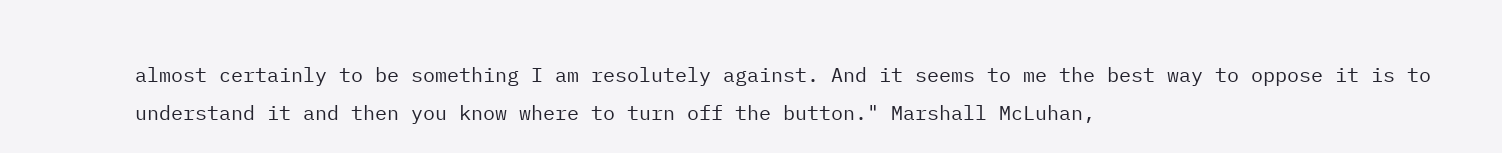almost certainly to be something I am resolutely against. And it seems to me the best way to oppose it is to understand it and then you know where to turn off the button." Marshall McLuhan,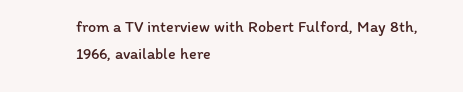from a TV interview with Robert Fulford, May 8th, 1966, available here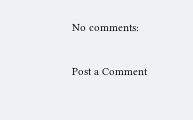No comments:

Post a Comment